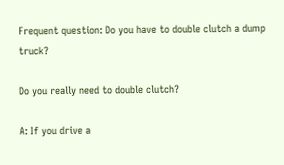Frequent question: Do you have to double clutch a dump truck?

Do you really need to double clutch?

A: If you drive a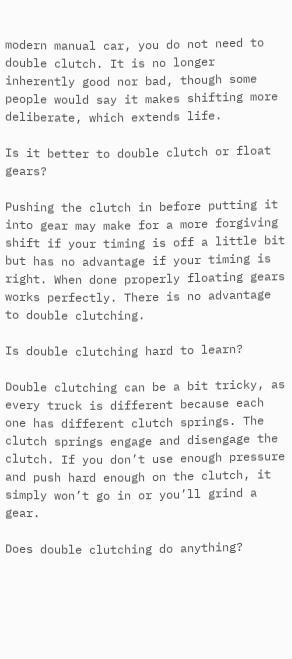modern manual car, you do not need to double clutch. It is no longer inherently good nor bad, though some people would say it makes shifting more deliberate, which extends life.

Is it better to double clutch or float gears?

Pushing the clutch in before putting it into gear may make for a more forgiving shift if your timing is off a little bit but has no advantage if your timing is right. When done properly floating gears works perfectly. There is no advantage to double clutching.

Is double clutching hard to learn?

Double clutching can be a bit tricky, as every truck is different because each one has different clutch springs. The clutch springs engage and disengage the clutch. If you don’t use enough pressure and push hard enough on the clutch, it simply won’t go in or you’ll grind a gear.

Does double clutching do anything?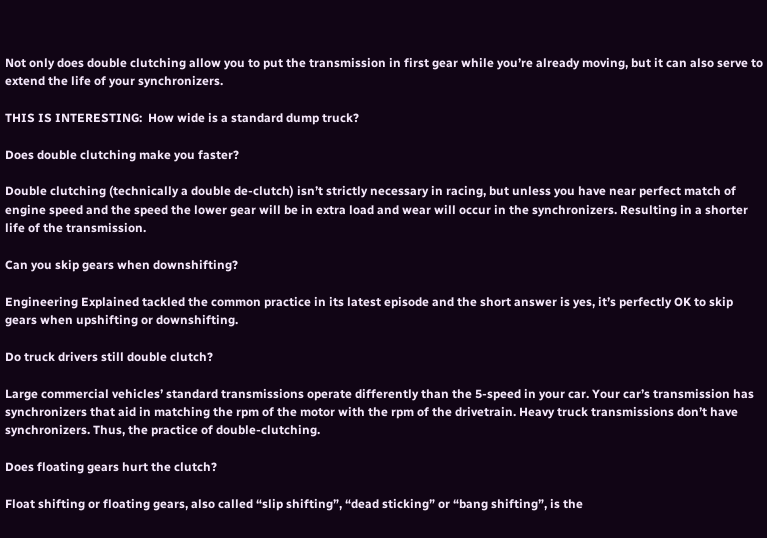Not only does double clutching allow you to put the transmission in first gear while you’re already moving, but it can also serve to extend the life of your synchronizers.

THIS IS INTERESTING:  How wide is a standard dump truck?

Does double clutching make you faster?

Double clutching (technically a double de-clutch) isn’t strictly necessary in racing, but unless you have near perfect match of engine speed and the speed the lower gear will be in extra load and wear will occur in the synchronizers. Resulting in a shorter life of the transmission.

Can you skip gears when downshifting?

Engineering Explained tackled the common practice in its latest episode and the short answer is yes, it’s perfectly OK to skip gears when upshifting or downshifting.

Do truck drivers still double clutch?

Large commercial vehicles’ standard transmissions operate differently than the 5-speed in your car. Your car’s transmission has synchronizers that aid in matching the rpm of the motor with the rpm of the drivetrain. Heavy truck transmissions don’t have synchronizers. Thus, the practice of double-clutching.

Does floating gears hurt the clutch?

Float shifting or floating gears, also called “slip shifting”, “dead sticking” or “bang shifting”, is the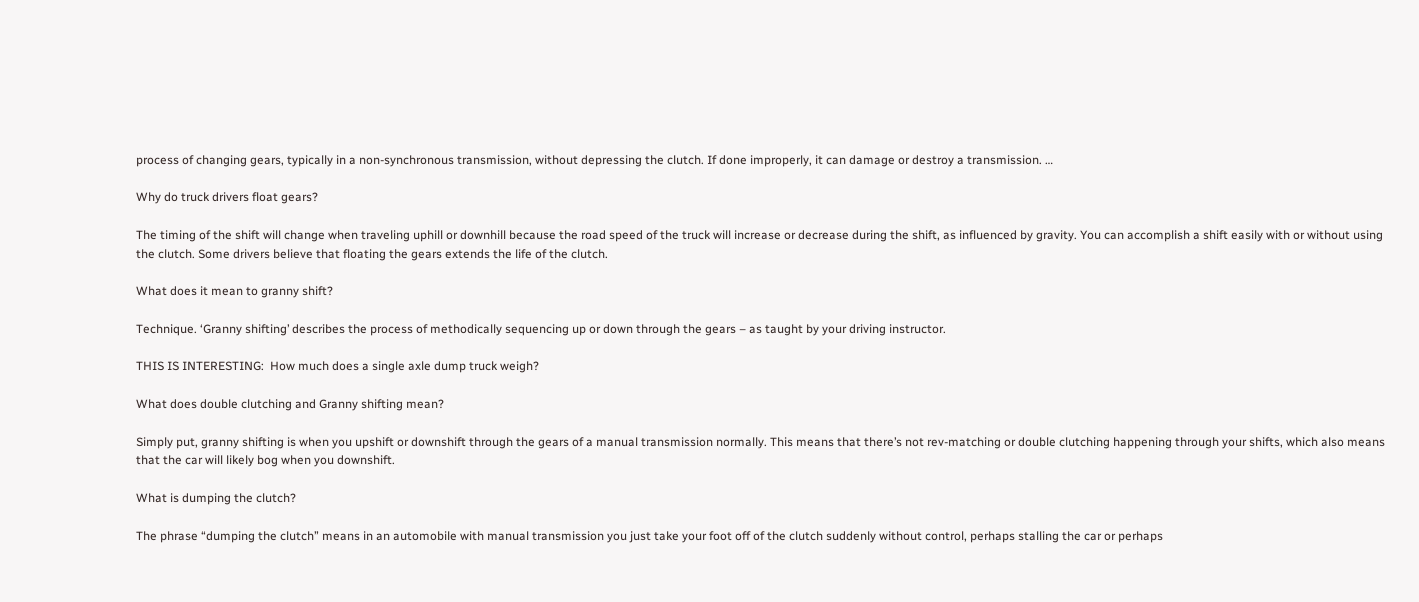process of changing gears, typically in a non-synchronous transmission, without depressing the clutch. If done improperly, it can damage or destroy a transmission. …

Why do truck drivers float gears?

The timing of the shift will change when traveling uphill or downhill because the road speed of the truck will increase or decrease during the shift, as influenced by gravity. You can accomplish a shift easily with or without using the clutch. Some drivers believe that floating the gears extends the life of the clutch.

What does it mean to granny shift?

Technique. ‘Granny shifting’ describes the process of methodically sequencing up or down through the gears – as taught by your driving instructor.

THIS IS INTERESTING:  How much does a single axle dump truck weigh?

What does double clutching and Granny shifting mean?

Simply put, granny shifting is when you upshift or downshift through the gears of a manual transmission normally. This means that there’s not rev-matching or double clutching happening through your shifts, which also means that the car will likely bog when you downshift.

What is dumping the clutch?

The phrase “dumping the clutch” means in an automobile with manual transmission you just take your foot off of the clutch suddenly without control, perhaps stalling the car or perhaps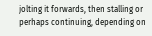jolting it forwards, then stalling or perhaps continuing, depending on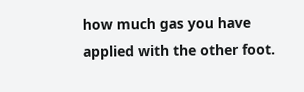how much gas you have applied with the other foot.